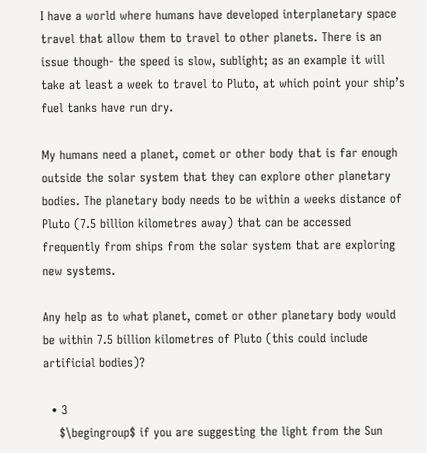I have a world where humans have developed interplanetary space travel that allow them to travel to other planets. There is an issue though- the speed is slow, sublight; as an example it will take at least a week to travel to Pluto, at which point your ship’s fuel tanks have run dry.

My humans need a planet, comet or other body that is far enough outside the solar system that they can explore other planetary bodies. The planetary body needs to be within a weeks distance of Pluto (7.5 billion kilometres away) that can be accessed frequently from ships from the solar system that are exploring new systems.

Any help as to what planet, comet or other planetary body would be within 7.5 billion kilometres of Pluto (this could include artificial bodies)?

  • 3
    $\begingroup$ if you are suggesting the light from the Sun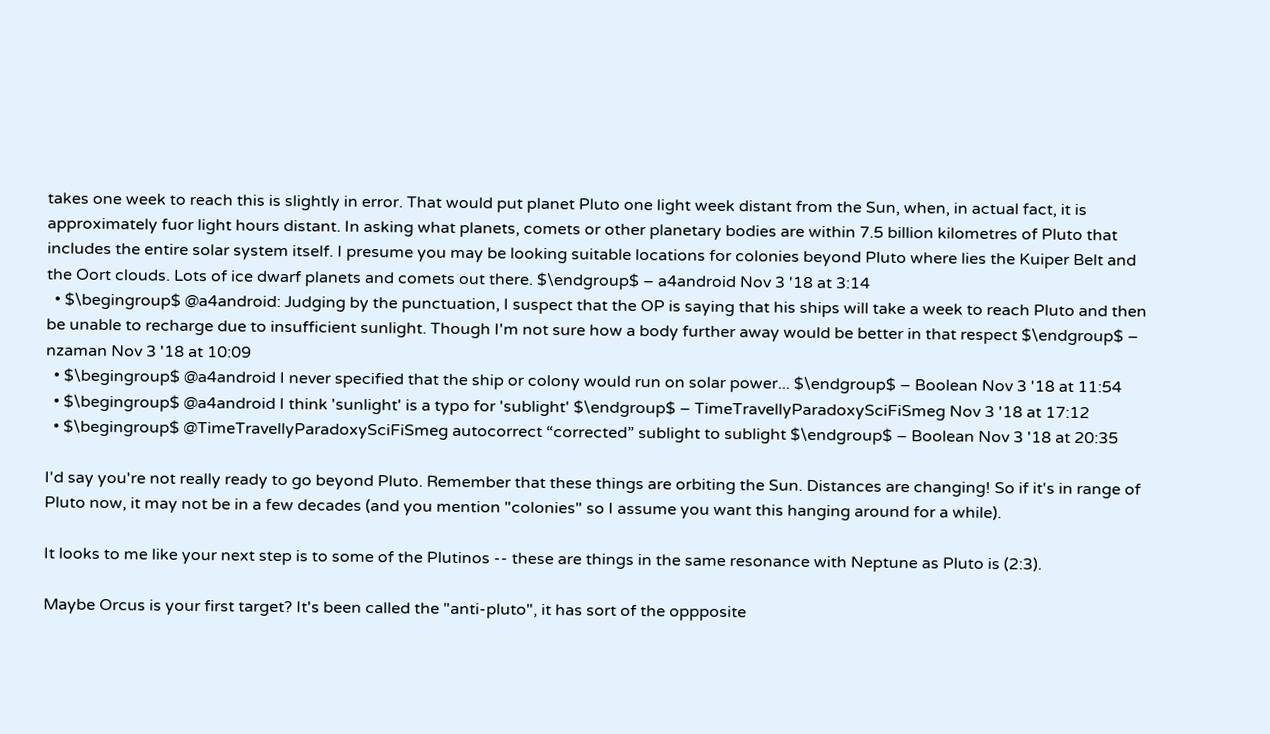takes one week to reach this is slightly in error. That would put planet Pluto one light week distant from the Sun, when, in actual fact, it is approximately fuor light hours distant. In asking what planets, comets or other planetary bodies are within 7.5 billion kilometres of Pluto that includes the entire solar system itself. I presume you may be looking suitable locations for colonies beyond Pluto where lies the Kuiper Belt and the Oort clouds. Lots of ice dwarf planets and comets out there. $\endgroup$ – a4android Nov 3 '18 at 3:14
  • $\begingroup$ @a4android: Judging by the punctuation, I suspect that the OP is saying that his ships will take a week to reach Pluto and then be unable to recharge due to insufficient sunlight. Though I'm not sure how a body further away would be better in that respect $\endgroup$ – nzaman Nov 3 '18 at 10:09
  • $\begingroup$ @a4android I never specified that the ship or colony would run on solar power... $\endgroup$ – Boolean Nov 3 '18 at 11:54
  • $\begingroup$ @a4android I think 'sunlight' is a typo for 'sublight' $\endgroup$ – TimeTravellyParadoxySciFiSmeg Nov 3 '18 at 17:12
  • $\begingroup$ @TimeTravellyParadoxySciFiSmeg autocorrect “corrected” sublight to sublight $\endgroup$ – Boolean Nov 3 '18 at 20:35

I'd say you're not really ready to go beyond Pluto. Remember that these things are orbiting the Sun. Distances are changing! So if it's in range of Pluto now, it may not be in a few decades (and you mention "colonies" so I assume you want this hanging around for a while).

It looks to me like your next step is to some of the Plutinos -- these are things in the same resonance with Neptune as Pluto is (2:3).

Maybe Orcus is your first target? It's been called the "anti-pluto", it has sort of the oppposite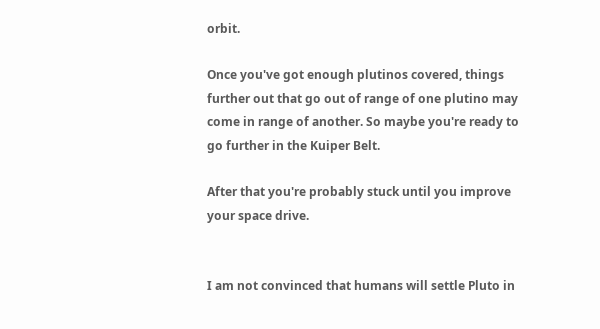orbit.

Once you've got enough plutinos covered, things further out that go out of range of one plutino may come in range of another. So maybe you're ready to go further in the Kuiper Belt.

After that you're probably stuck until you improve your space drive.


I am not convinced that humans will settle Pluto in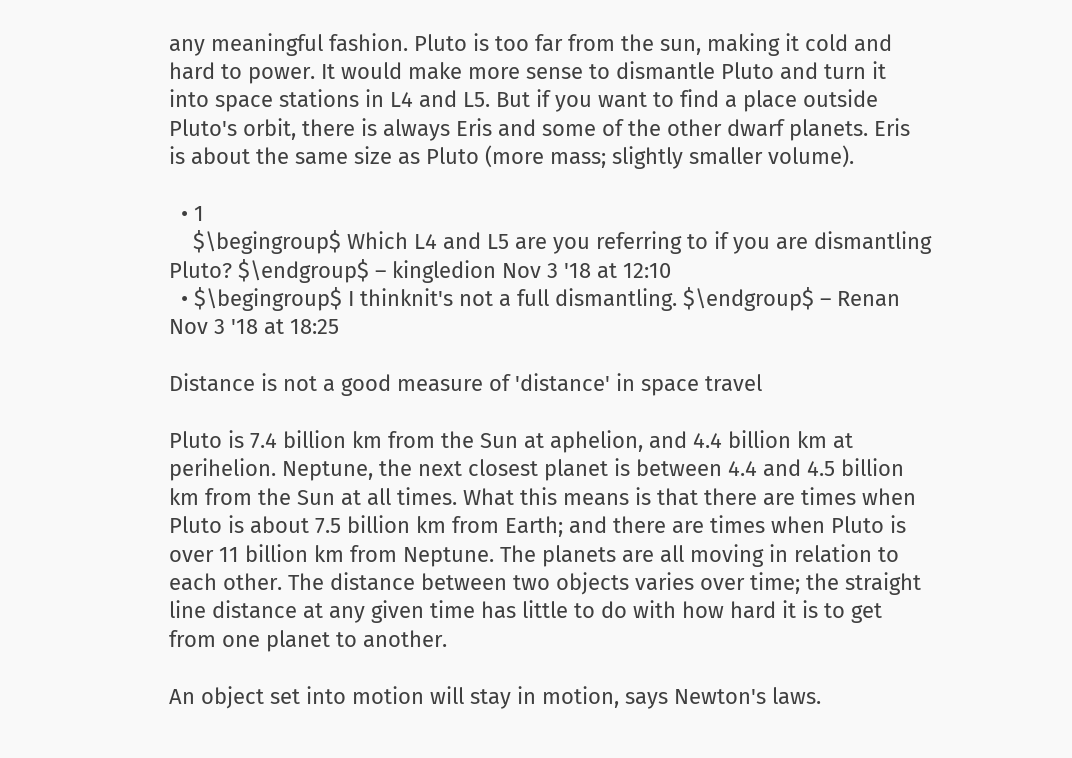any meaningful fashion. Pluto is too far from the sun, making it cold and hard to power. It would make more sense to dismantle Pluto and turn it into space stations in L4 and L5. But if you want to find a place outside Pluto's orbit, there is always Eris and some of the other dwarf planets. Eris is about the same size as Pluto (more mass; slightly smaller volume).

  • 1
    $\begingroup$ Which L4 and L5 are you referring to if you are dismantling Pluto? $\endgroup$ – kingledion Nov 3 '18 at 12:10
  • $\begingroup$ I thinknit's not a full dismantling. $\endgroup$ – Renan Nov 3 '18 at 18:25

Distance is not a good measure of 'distance' in space travel

Pluto is 7.4 billion km from the Sun at aphelion, and 4.4 billion km at perihelion. Neptune, the next closest planet is between 4.4 and 4.5 billion km from the Sun at all times. What this means is that there are times when Pluto is about 7.5 billion km from Earth; and there are times when Pluto is over 11 billion km from Neptune. The planets are all moving in relation to each other. The distance between two objects varies over time; the straight line distance at any given time has little to do with how hard it is to get from one planet to another.

An object set into motion will stay in motion, says Newton's laws.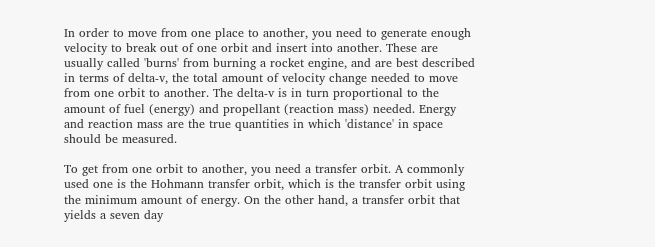In order to move from one place to another, you need to generate enough velocity to break out of one orbit and insert into another. These are usually called 'burns' from burning a rocket engine, and are best described in terms of delta-v, the total amount of velocity change needed to move from one orbit to another. The delta-v is in turn proportional to the amount of fuel (energy) and propellant (reaction mass) needed. Energy and reaction mass are the true quantities in which 'distance' in space should be measured.

To get from one orbit to another, you need a transfer orbit. A commonly used one is the Hohmann transfer orbit, which is the transfer orbit using the minimum amount of energy. On the other hand, a transfer orbit that yields a seven day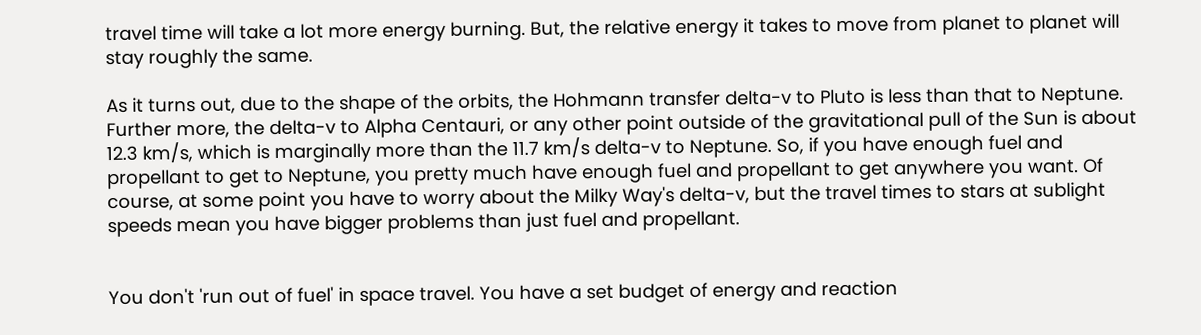travel time will take a lot more energy burning. But, the relative energy it takes to move from planet to planet will stay roughly the same.

As it turns out, due to the shape of the orbits, the Hohmann transfer delta-v to Pluto is less than that to Neptune. Further more, the delta-v to Alpha Centauri, or any other point outside of the gravitational pull of the Sun is about 12.3 km/s, which is marginally more than the 11.7 km/s delta-v to Neptune. So, if you have enough fuel and propellant to get to Neptune, you pretty much have enough fuel and propellant to get anywhere you want. Of course, at some point you have to worry about the Milky Way's delta-v, but the travel times to stars at sublight speeds mean you have bigger problems than just fuel and propellant.


You don't 'run out of fuel' in space travel. You have a set budget of energy and reaction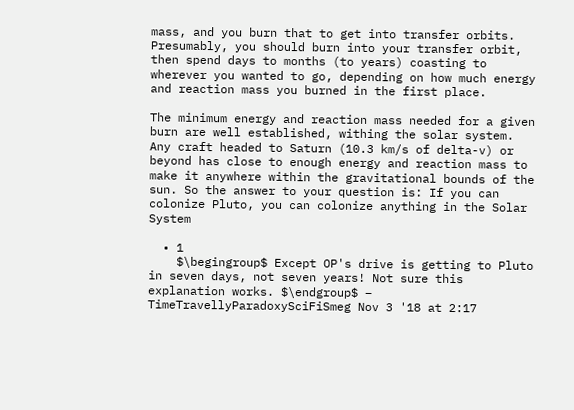mass, and you burn that to get into transfer orbits. Presumably, you should burn into your transfer orbit, then spend days to months (to years) coasting to wherever you wanted to go, depending on how much energy and reaction mass you burned in the first place.

The minimum energy and reaction mass needed for a given burn are well established, withing the solar system. Any craft headed to Saturn (10.3 km/s of delta-v) or beyond has close to enough energy and reaction mass to make it anywhere within the gravitational bounds of the sun. So the answer to your question is: If you can colonize Pluto, you can colonize anything in the Solar System

  • 1
    $\begingroup$ Except OP's drive is getting to Pluto in seven days, not seven years! Not sure this explanation works. $\endgroup$ – TimeTravellyParadoxySciFiSmeg Nov 3 '18 at 2:17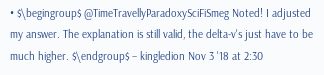• $\begingroup$ @TimeTravellyParadoxySciFiSmeg Noted! I adjusted my answer. The explanation is still valid, the delta-v's just have to be much higher. $\endgroup$ – kingledion Nov 3 '18 at 2:30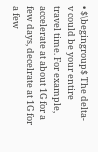• $\begingroup$ The delta-v could be your entire travel time. For example, accelerate at about 1G for a few days, decelrate at 1G for a few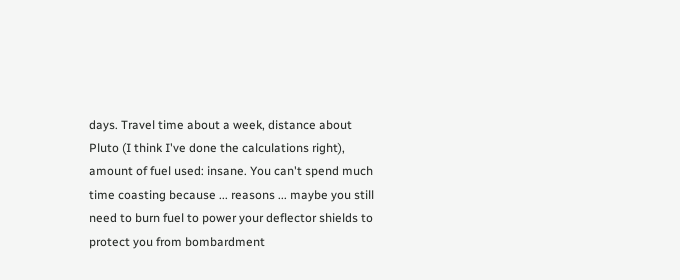days. Travel time about a week, distance about Pluto (I think I've done the calculations right), amount of fuel used: insane. You can't spend much time coasting because ... reasons ... maybe you still need to burn fuel to power your deflector shields to protect you from bombardment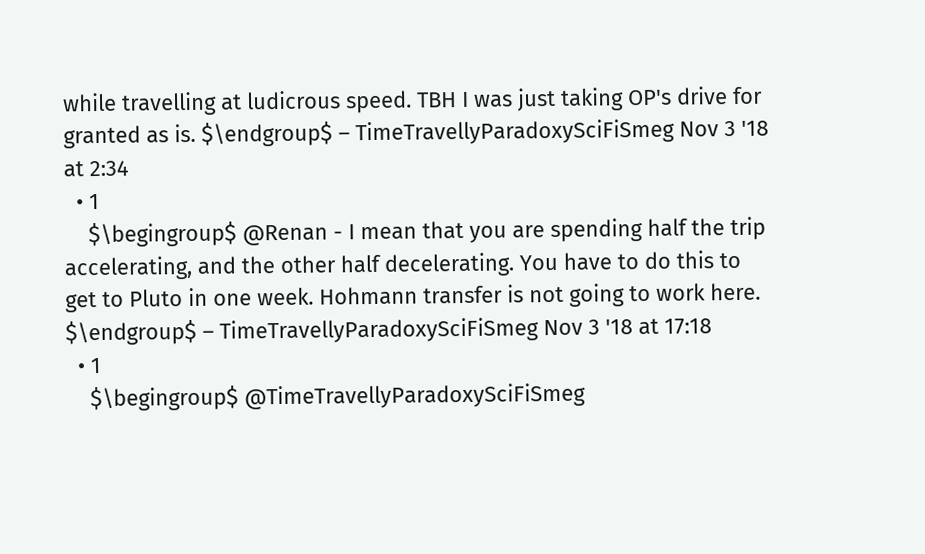while travelling at ludicrous speed. TBH I was just taking OP's drive for granted as is. $\endgroup$ – TimeTravellyParadoxySciFiSmeg Nov 3 '18 at 2:34
  • 1
    $\begingroup$ @Renan - I mean that you are spending half the trip accelerating, and the other half decelerating. You have to do this to get to Pluto in one week. Hohmann transfer is not going to work here. $\endgroup$ – TimeTravellyParadoxySciFiSmeg Nov 3 '18 at 17:18
  • 1
    $\begingroup$ @TimeTravellyParadoxySciFiSmeg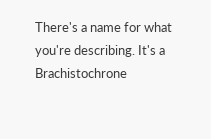There's a name for what you're describing. It's a Brachistochrone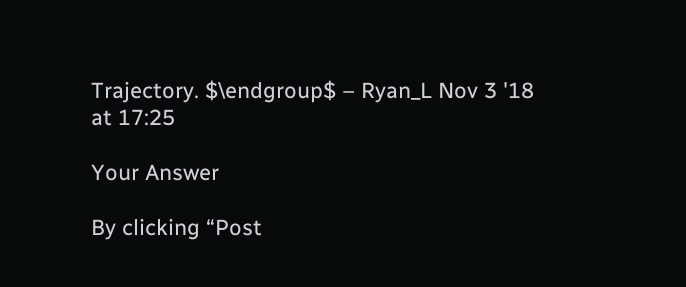Trajectory. $\endgroup$ – Ryan_L Nov 3 '18 at 17:25

Your Answer

By clicking “Post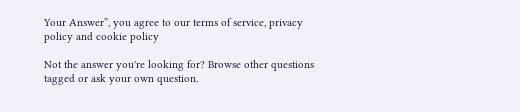Your Answer”, you agree to our terms of service, privacy policy and cookie policy

Not the answer you're looking for? Browse other questions tagged or ask your own question.